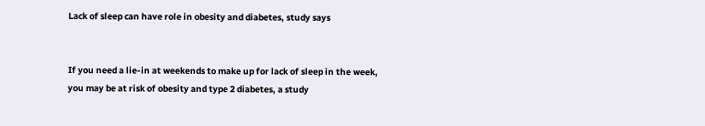Lack of sleep can have role in obesity and diabetes, study says


If you need a lie-in at weekends to make up for lack of sleep in the week, you may be at risk of obesity and type 2 diabetes, a study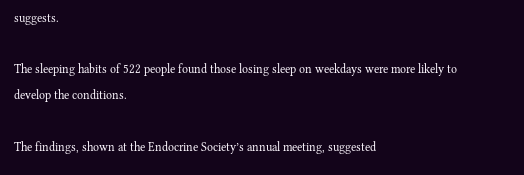suggests.

The sleeping habits of 522 people found those losing sleep on weekdays were more likely to develop the conditions.

The findings, shown at the Endocrine Society’s annual meeting, suggested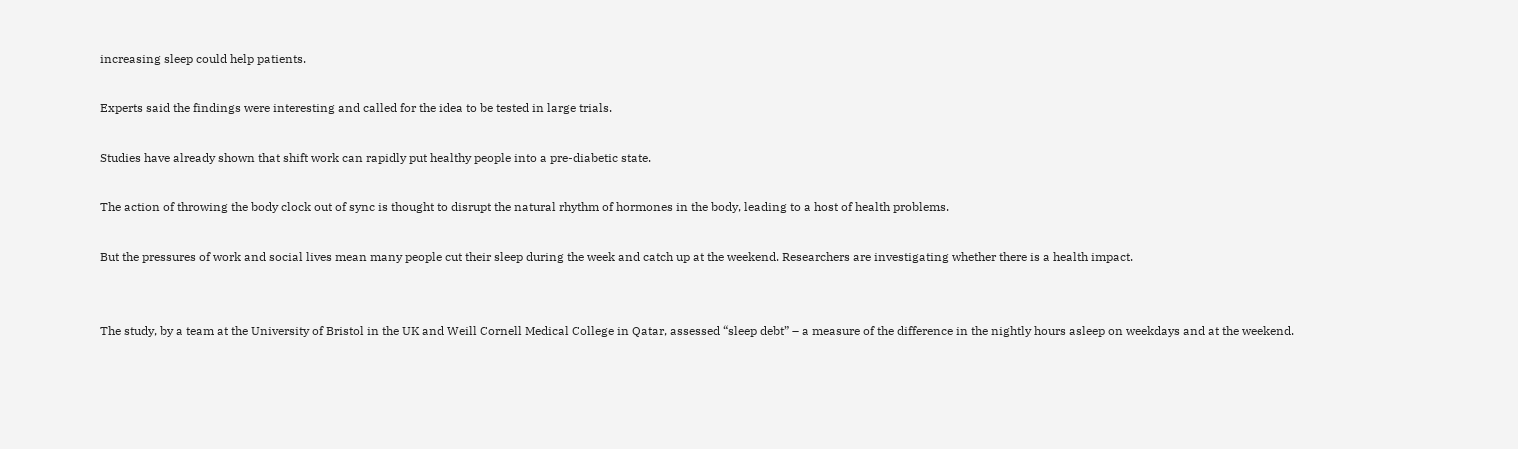increasing sleep could help patients.

Experts said the findings were interesting and called for the idea to be tested in large trials.

Studies have already shown that shift work can rapidly put healthy people into a pre-diabetic state.

The action of throwing the body clock out of sync is thought to disrupt the natural rhythm of hormones in the body, leading to a host of health problems.

But the pressures of work and social lives mean many people cut their sleep during the week and catch up at the weekend. Researchers are investigating whether there is a health impact.


The study, by a team at the University of Bristol in the UK and Weill Cornell Medical College in Qatar, assessed “sleep debt” – a measure of the difference in the nightly hours asleep on weekdays and at the weekend.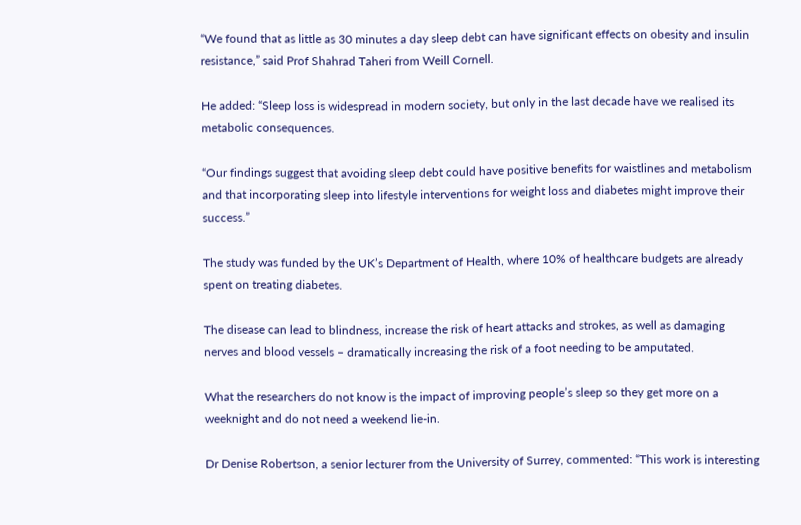“We found that as little as 30 minutes a day sleep debt can have significant effects on obesity and insulin resistance,” said Prof Shahrad Taheri from Weill Cornell.

He added: “Sleep loss is widespread in modern society, but only in the last decade have we realised its metabolic consequences.

“Our findings suggest that avoiding sleep debt could have positive benefits for waistlines and metabolism and that incorporating sleep into lifestyle interventions for weight loss and diabetes might improve their success.”

The study was funded by the UK’s Department of Health, where 10% of healthcare budgets are already spent on treating diabetes.

The disease can lead to blindness, increase the risk of heart attacks and strokes, as well as damaging nerves and blood vessels – dramatically increasing the risk of a foot needing to be amputated.

What the researchers do not know is the impact of improving people’s sleep so they get more on a weeknight and do not need a weekend lie-in.

Dr Denise Robertson, a senior lecturer from the University of Surrey, commented: “This work is interesting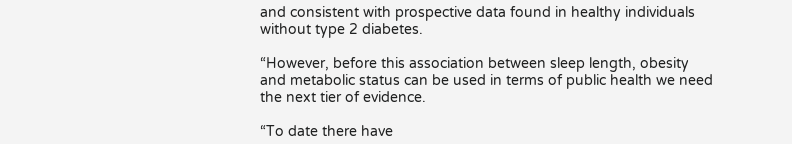and consistent with prospective data found in healthy individuals without type 2 diabetes.

“However, before this association between sleep length, obesity and metabolic status can be used in terms of public health we need the next tier of evidence.

“To date there have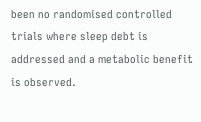been no randomised controlled trials where sleep debt is addressed and a metabolic benefit is observed.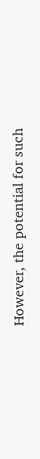However, the potential for such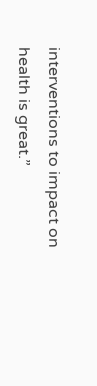interventions to impact on health is great.”